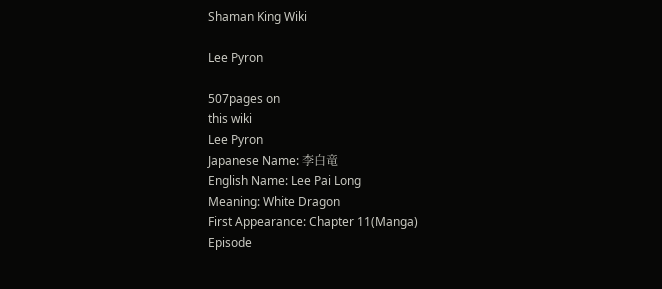Shaman King Wiki

Lee Pyron

507pages on
this wiki
Lee Pyron
Japanese Name: 李白竜
English Name: Lee Pai Long
Meaning: White Dragon
First Appearance: Chapter 11(Manga)
Episode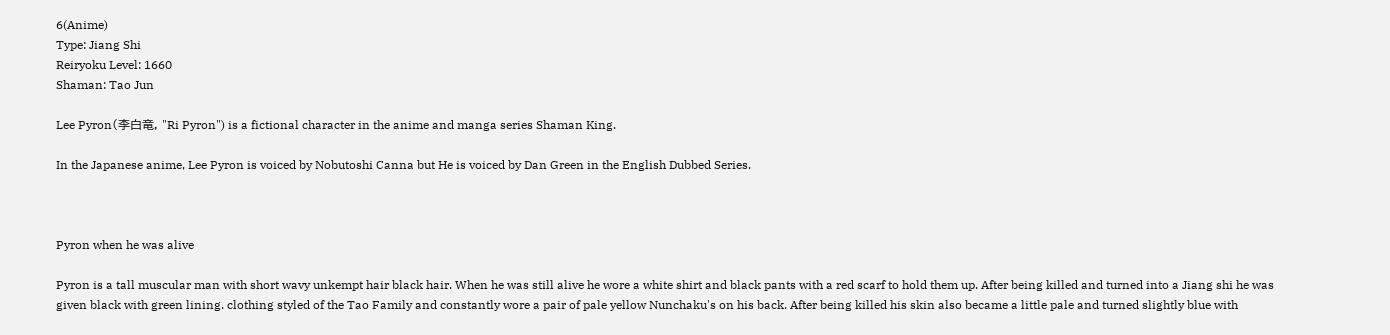6(Anime)
Type: Jiang Shi
Reiryoku Level: 1660
Shaman: Tao Jun

Lee Pyron(李白竜, "Ri Pyron") is a fictional character in the anime and manga series Shaman King.

In the Japanese anime, Lee Pyron is voiced by Nobutoshi Canna but He is voiced by Dan Green in the English Dubbed Series.



Pyron when he was alive

Pyron is a tall muscular man with short wavy unkempt hair black hair. When he was still alive he wore a white shirt and black pants with a red scarf to hold them up. After being killed and turned into a Jiang shi he was given black with green lining. clothing styled of the Tao Family and constantly wore a pair of pale yellow Nunchaku's on his back. After being killed his skin also became a little pale and turned slightly blue with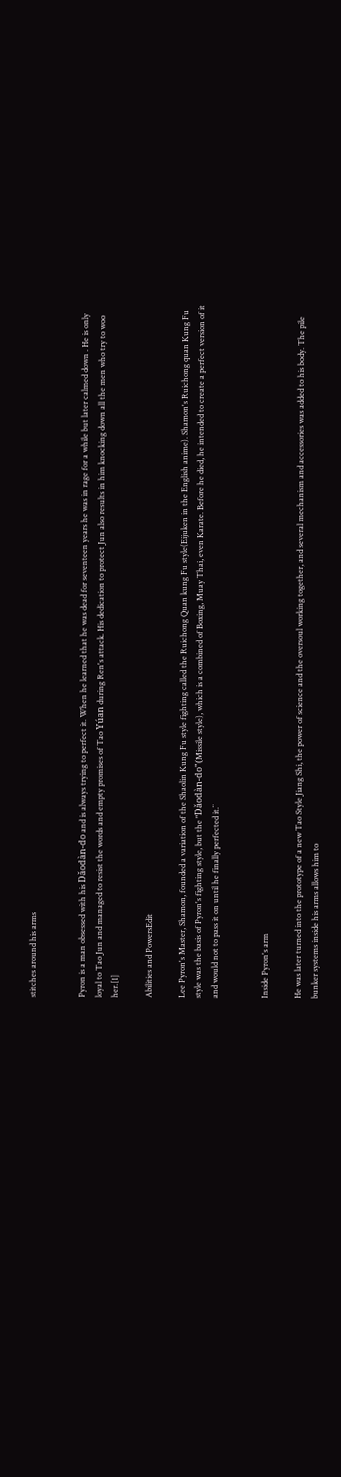stitches around his arms


Pyron is a man obsessed with his Dǎodàn-do and is always trying to perfect it. When he learned that he was dead for seventeen years he was in rage for a while but later calmed down . He is only loyal to Tao Jun and managed to resist the words and empty promises of Tao Yúan during Ren's attack. His dedication to protect Jun also results in him knocking down all the men who try to woo her.[1]

Abilities and PowersEdit

Lee Pyron's Master, Shamon, founded a variation of the Shaolin Kung Fu style fighting called the Ruichong Quan kung Fu style(Eijuken in the English anime). Shamon's Ruichong quan Kung Fu style was the basis of Pyron's fighting style, but the "Dǎodàn-do"(Missile style), which is a combined of Boxing, Muay Thai, even Karate. Before he died, he intended to create a perfect version of it and would not to pass it on until he finally perfected it.¨


Inside Pyron's arm

He was later turned into the prototype of a new Tao Style Jiang Shi, the power of science and the oversoul working together, and several mechanism and accessories was added to his body. The pile bunker systems inside his arms allows him to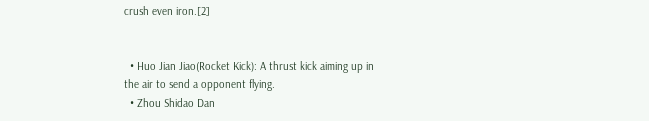crush even iron.[2]


  • Huo Jian Jiao(Rocket Kick): A thrust kick aiming up in the air to send a opponent flying.
  • Zhou Shidao Dan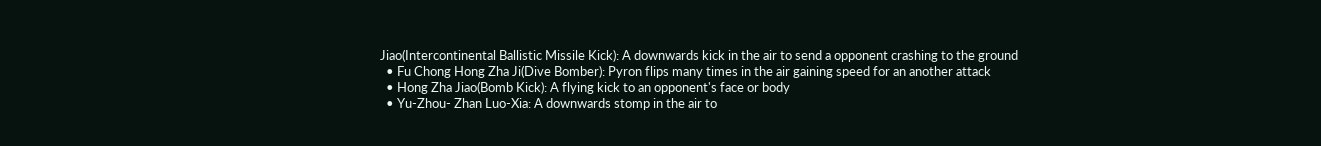Jiao(Intercontinental Ballistic Missile Kick): A downwards kick in the air to send a opponent crashing to the ground
  • Fu Chong Hong Zha Ji(Dive Bomber): Pyron flips many times in the air gaining speed for an another attack
  • Hong Zha Jiao(Bomb Kick): A flying kick to an opponent's face or body
  • Yu-Zhou- Zhan Luo-Xia: A downwards stomp in the air to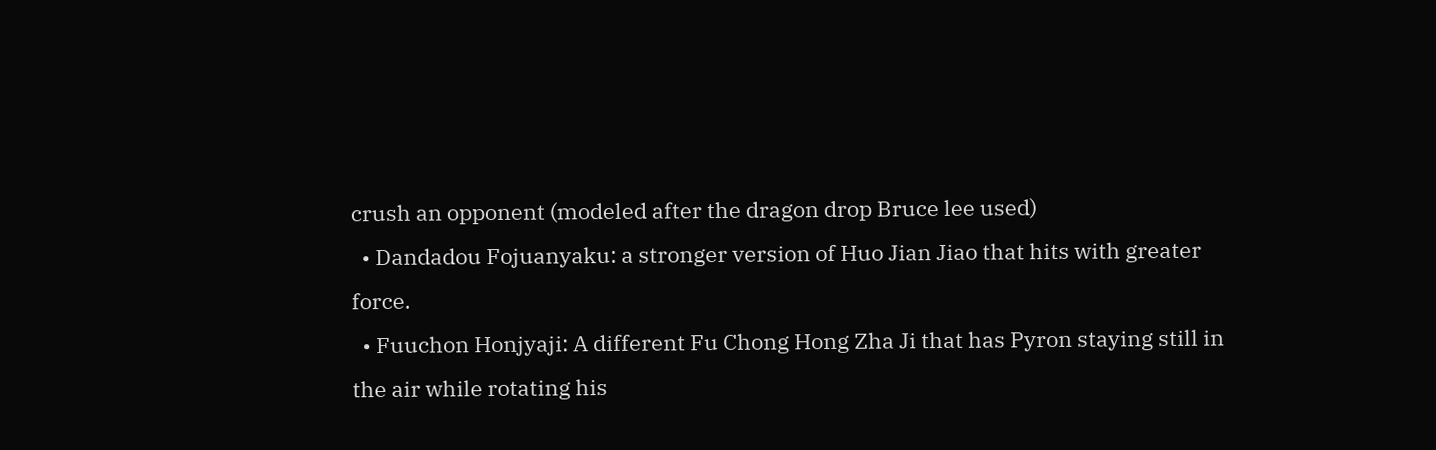crush an opponent (modeled after the dragon drop Bruce lee used)
  • Dandadou Fojuanyaku: a stronger version of Huo Jian Jiao that hits with greater force.
  • Fuuchon Honjyaji: A different Fu Chong Hong Zha Ji that has Pyron staying still in the air while rotating his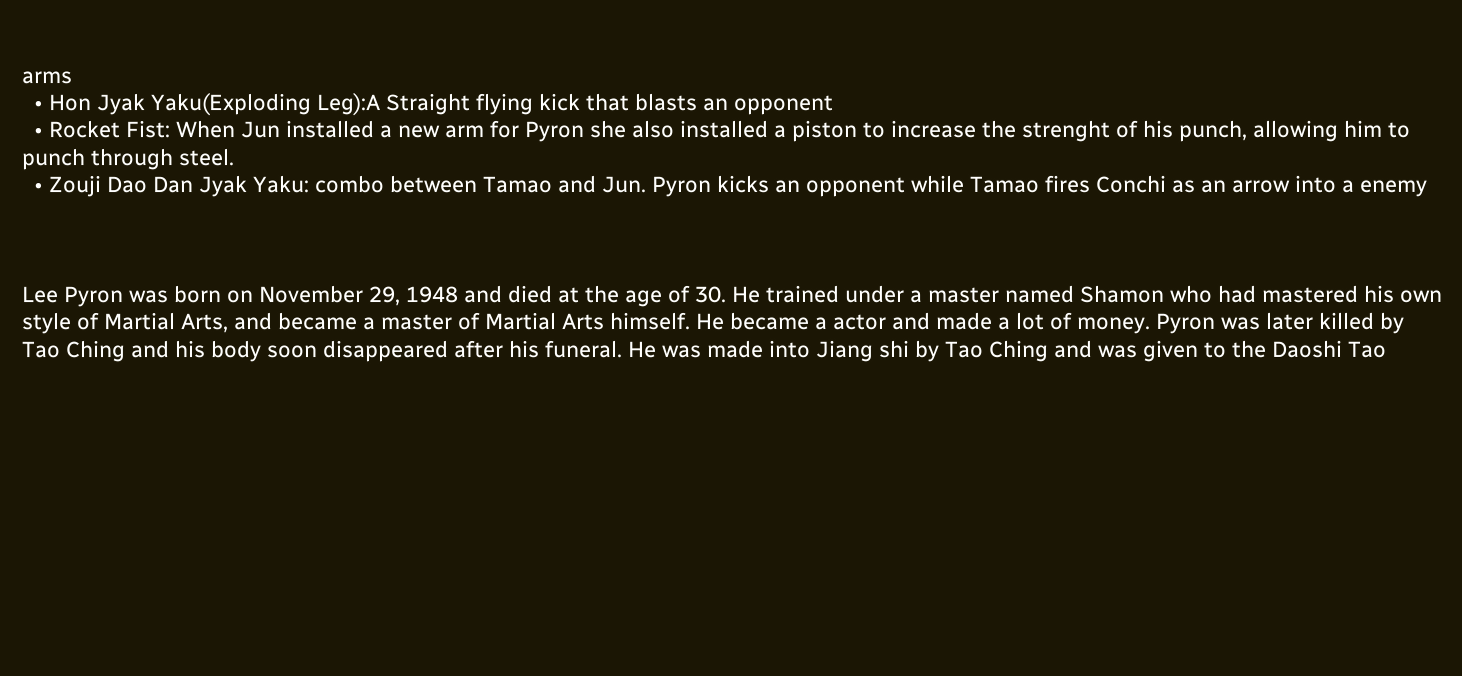arms
  • Hon Jyak Yaku(Exploding Leg):A Straight flying kick that blasts an opponent
  • Rocket Fist: When Jun installed a new arm for Pyron she also installed a piston to increase the strenght of his punch, allowing him to punch through steel.
  • Zouji Dao Dan Jyak Yaku: combo between Tamao and Jun. Pyron kicks an opponent while Tamao fires Conchi as an arrow into a enemy



Lee Pyron was born on November 29, 1948 and died at the age of 30. He trained under a master named Shamon who had mastered his own style of Martial Arts, and became a master of Martial Arts himself. He became a actor and made a lot of money. Pyron was later killed by Tao Ching and his body soon disappeared after his funeral. He was made into Jiang shi by Tao Ching and was given to the Daoshi Tao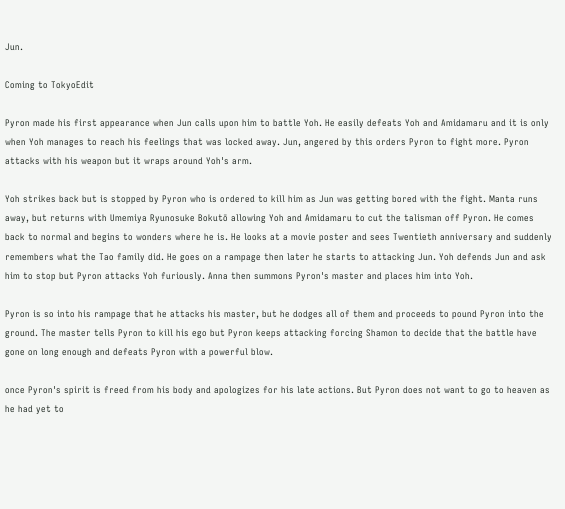Jun.

Coming to TokyoEdit

Pyron made his first appearance when Jun calls upon him to battle Yoh. He easily defeats Yoh and Amidamaru and it is only when Yoh manages to reach his feelings that was locked away. Jun, angered by this orders Pyron to fight more. Pyron attacks with his weapon but it wraps around Yoh's arm.

Yoh strikes back but is stopped by Pyron who is ordered to kill him as Jun was getting bored with the fight. Manta runs away, but returns with Umemiya Ryunosuke Bokutō allowing Yoh and Amidamaru to cut the talisman off Pyron. He comes back to normal and begins to wonders where he is. He looks at a movie poster and sees Twentieth anniversary and suddenly remembers what the Tao family did. He goes on a rampage then later he starts to attacking Jun. Yoh defends Jun and ask him to stop but Pyron attacks Yoh furiously. Anna then summons Pyron's master and places him into Yoh.

Pyron is so into his rampage that he attacks his master, but he dodges all of them and proceeds to pound Pyron into the ground. The master tells Pyron to kill his ego but Pyron keeps attacking forcing Shamon to decide that the battle have gone on long enough and defeats Pyron with a powerful blow.

once Pyron's spirit is freed from his body and apologizes for his late actions. But Pyron does not want to go to heaven as he had yet to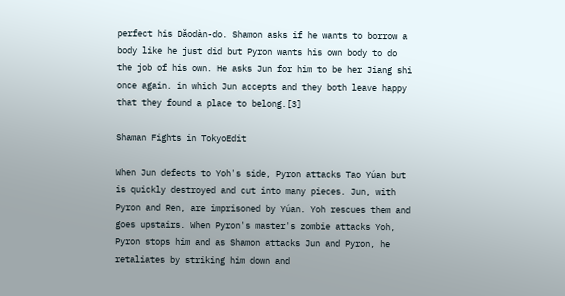perfect his Dǎodàn-do. Shamon asks if he wants to borrow a body like he just did but Pyron wants his own body to do the job of his own. He asks Jun for him to be her Jiang shi once again. in which Jun accepts and they both leave happy that they found a place to belong.[3]

Shaman Fights in TokyoEdit

When Jun defects to Yoh's side, Pyron attacks Tao Yúan but is quickly destroyed and cut into many pieces. Jun, with Pyron and Ren, are imprisoned by Yúan. Yoh rescues them and goes upstairs. When Pyron's master's zombie attacks Yoh, Pyron stops him and as Shamon attacks Jun and Pyron, he retaliates by striking him down and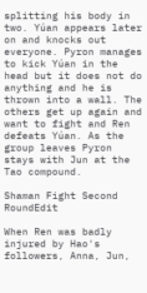splitting his body in two. Yúan appears later on and knocks out everyone. Pyron manages to kick Yúan in the head but it does not do anything and he is thrown into a wall. The others get up again and want to fight and Ren defeats Yúan. As the group leaves Pyron stays with Jun at the Tao compound.

Shaman Fight Second RoundEdit

When Ren was badly injured by Hao's followers, Anna, Jun,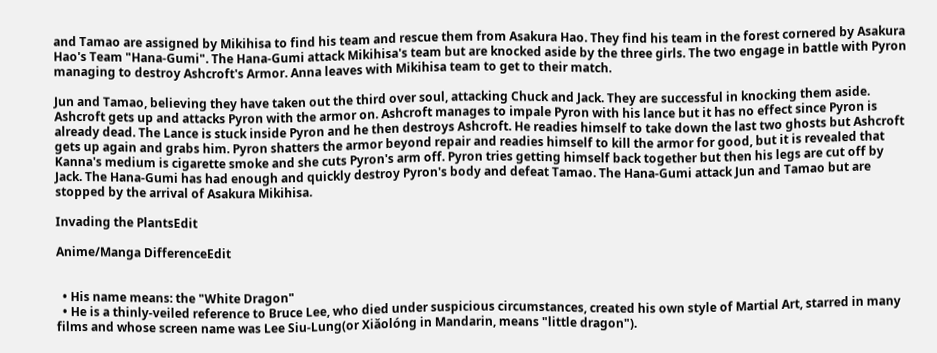and Tamao are assigned by Mikihisa to find his team and rescue them from Asakura Hao. They find his team in the forest cornered by Asakura Hao's Team "Hana-Gumi". The Hana-Gumi attack Mikihisa's team but are knocked aside by the three girls. The two engage in battle with Pyron managing to destroy Ashcroft's Armor. Anna leaves with Mikihisa team to get to their match.

Jun and Tamao, believing they have taken out the third over soul, attacking Chuck and Jack. They are successful in knocking them aside. Ashcroft gets up and attacks Pyron with the armor on. Ashcroft manages to impale Pyron with his lance but it has no effect since Pyron is already dead. The Lance is stuck inside Pyron and he then destroys Ashcroft. He readies himself to take down the last two ghosts but Ashcroft gets up again and grabs him. Pyron shatters the armor beyond repair and readies himself to kill the armor for good, but it is revealed that Kanna's medium is cigarette smoke and she cuts Pyron's arm off. Pyron tries getting himself back together but then his legs are cut off by Jack. The Hana-Gumi has had enough and quickly destroy Pyron's body and defeat Tamao. The Hana-Gumi attack Jun and Tamao but are stopped by the arrival of Asakura Mikihisa.

Invading the PlantsEdit

Anime/Manga DifferenceEdit


  • His name means: the "White Dragon"
  • He is a thinly-veiled reference to Bruce Lee, who died under suspicious circumstances, created his own style of Martial Art, starred in many films and whose screen name was Lee Siu-Lung(or Xiǎolóng in Mandarin, means "little dragon").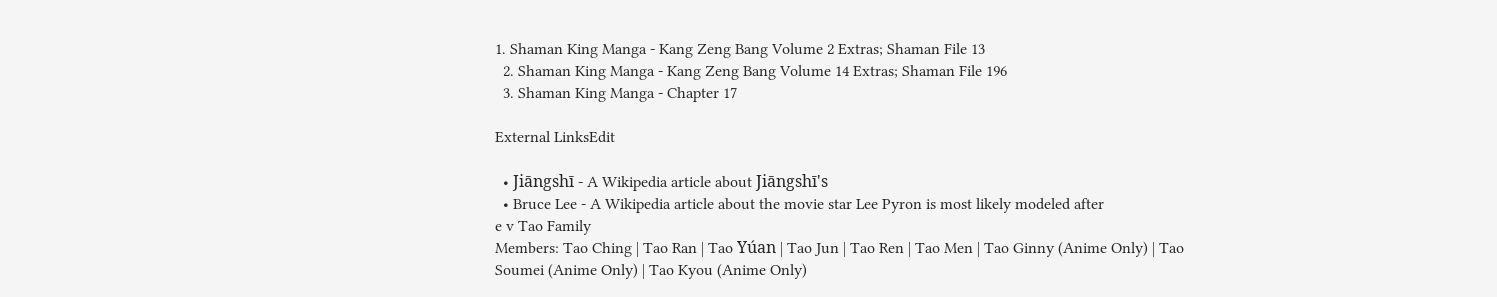1. Shaman King Manga - Kang Zeng Bang Volume 2 Extras; Shaman File 13
  2. Shaman King Manga - Kang Zeng Bang Volume 14 Extras; Shaman File 196
  3. Shaman King Manga - Chapter 17

External LinksEdit

  • Jiāngshī - A Wikipedia article about Jiāngshī's
  • Bruce Lee - A Wikipedia article about the movie star Lee Pyron is most likely modeled after
e v Tao Family
Members: Tao Ching | Tao Ran | Tao Yúan | Tao Jun | Tao Ren | Tao Men | Tao Ginny (Anime Only) | Tao Soumei (Anime Only) | Tao Kyou (Anime Only)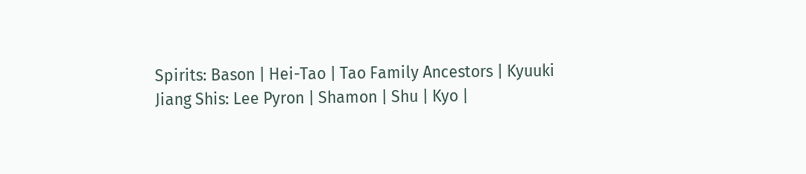Spirits: Bason | Hei-Tao | Tao Family Ancestors | Kyuuki
Jiang Shis: Lee Pyron | Shamon | Shu | Kyo |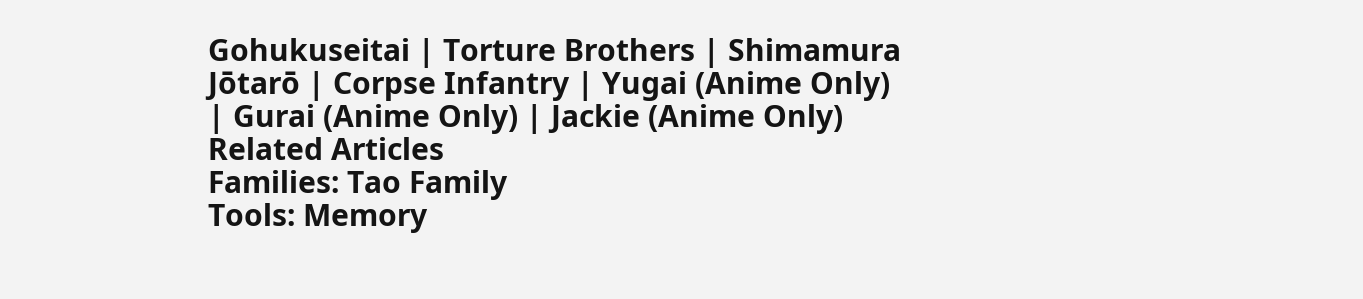Gohukuseitai | Torture Brothers | Shimamura Jōtarō | Corpse Infantry | Yugai (Anime Only) | Gurai (Anime Only) | Jackie (Anime Only)
Related Articles
Families: Tao Family
Tools: Memory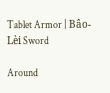Tablet Armor | Bâo-Lèi Sword

Around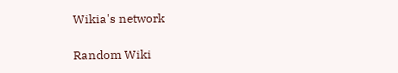Wikia's network

Random Wiki